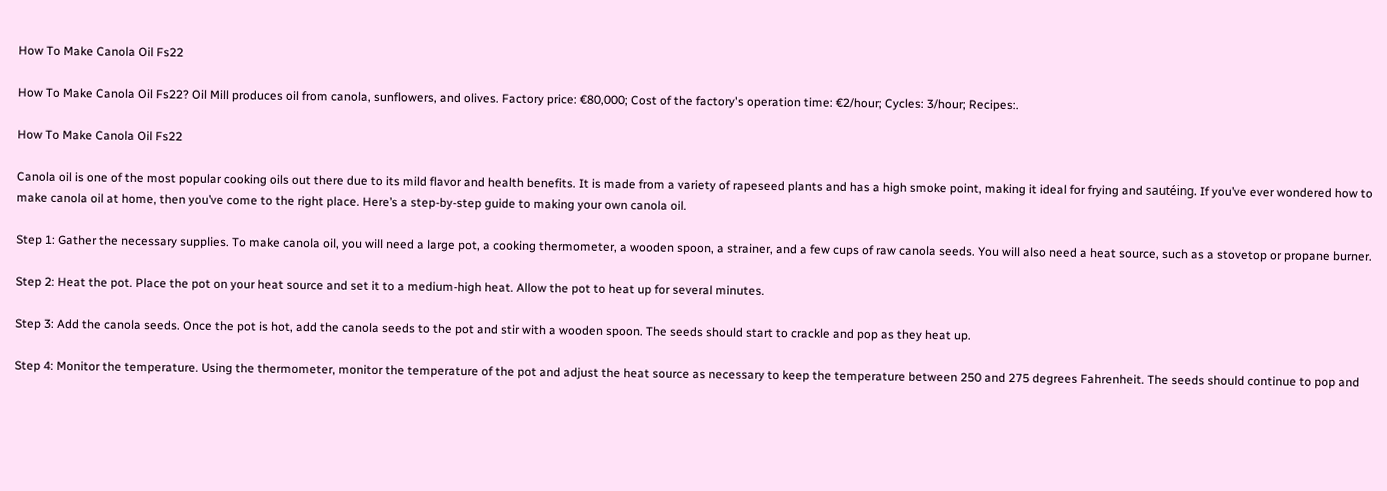How To Make Canola Oil Fs22

How To Make Canola Oil Fs22? Oil Mill produces oil from canola, sunflowers, and olives. Factory price: €80,000; Cost of the factory's operation time: €2/hour; Cycles: 3/hour; Recipes:.

How To Make Canola Oil Fs22

Canola oil is one of the most popular cooking oils out there due to its mild flavor and health benefits. It is made from a variety of rapeseed plants and has a high smoke point, making it ideal for frying and sautéing. If you’ve ever wondered how to make canola oil at home, then you’ve come to the right place. Here’s a step-by-step guide to making your own canola oil.

Step 1: Gather the necessary supplies. To make canola oil, you will need a large pot, a cooking thermometer, a wooden spoon, a strainer, and a few cups of raw canola seeds. You will also need a heat source, such as a stovetop or propane burner.

Step 2: Heat the pot. Place the pot on your heat source and set it to a medium-high heat. Allow the pot to heat up for several minutes.

Step 3: Add the canola seeds. Once the pot is hot, add the canola seeds to the pot and stir with a wooden spoon. The seeds should start to crackle and pop as they heat up.

Step 4: Monitor the temperature. Using the thermometer, monitor the temperature of the pot and adjust the heat source as necessary to keep the temperature between 250 and 275 degrees Fahrenheit. The seeds should continue to pop and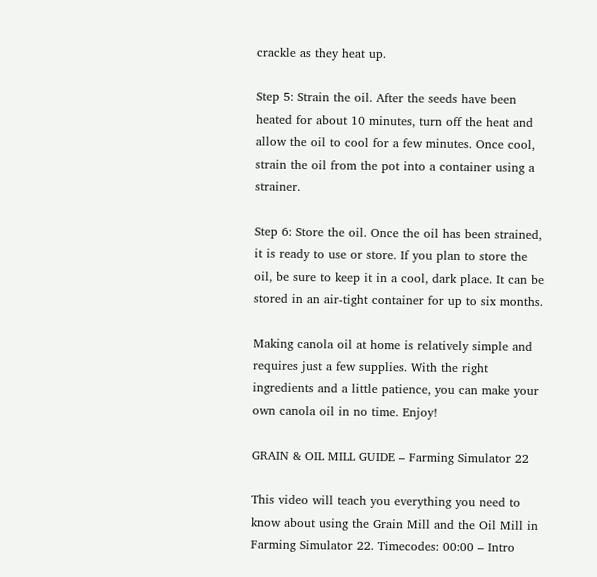crackle as they heat up.

Step 5: Strain the oil. After the seeds have been heated for about 10 minutes, turn off the heat and allow the oil to cool for a few minutes. Once cool, strain the oil from the pot into a container using a strainer.

Step 6: Store the oil. Once the oil has been strained, it is ready to use or store. If you plan to store the oil, be sure to keep it in a cool, dark place. It can be stored in an air-tight container for up to six months.

Making canola oil at home is relatively simple and requires just a few supplies. With the right ingredients and a little patience, you can make your own canola oil in no time. Enjoy!

GRAIN & OIL MILL GUIDE – Farming Simulator 22

This video will teach you everything you need to know about using the Grain Mill and the Oil Mill in Farming Simulator 22. Timecodes: 00:00 – Intro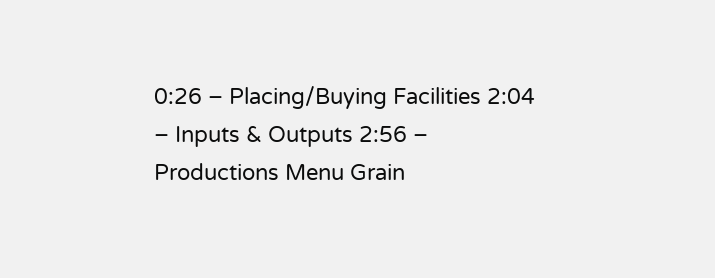0:26 – Placing/Buying Facilities 2:04 – Inputs & Outputs 2:56 – Productions Menu Grain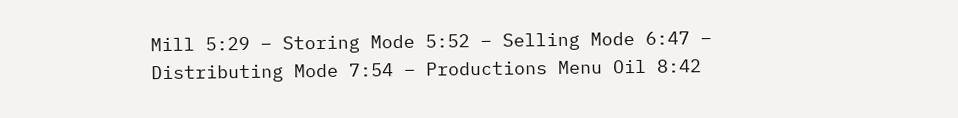Mill 5:29 – Storing Mode 5:52 – Selling Mode 6:47 – Distributing Mode 7:54 – Productions Menu Oil 8:42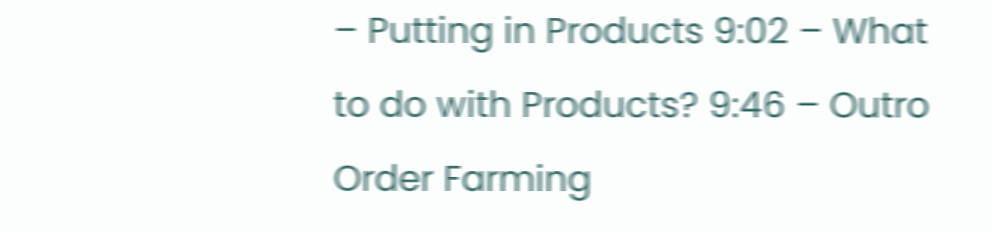– Putting in Products 9:02 – What to do with Products? 9:46 – Outro Order Farming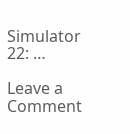Simulator 22: …

Leave a Comment